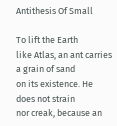Antithesis Of Small

To lift the Earth
like Atlas, an ant carries a grain of sand
on its existence. He does not strain
nor creak, because an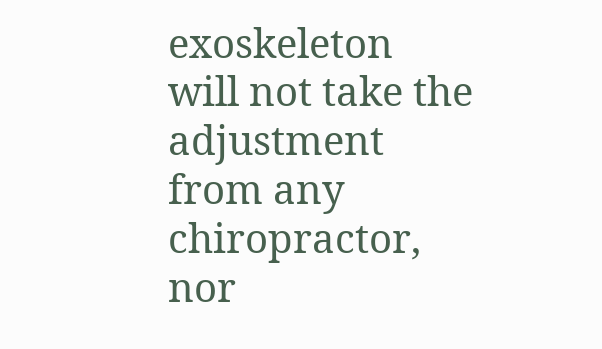exoskeleton
will not take the adjustment
from any chiropractor,
nor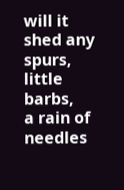will it shed any spurs, little barbs,
a rain of needles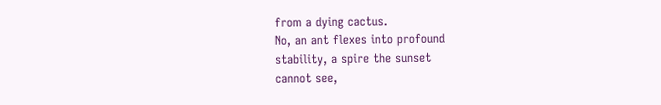from a dying cactus.
No, an ant flexes into profound
stability, a spire the sunset
cannot see,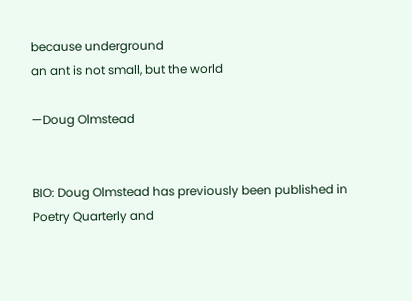because underground
an ant is not small, but the world

—Doug Olmstead


BIO: Doug Olmstead has previously been published in Poetry Quarterly and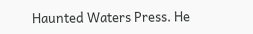Haunted Waters Press. He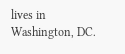lives in Washington, DC.